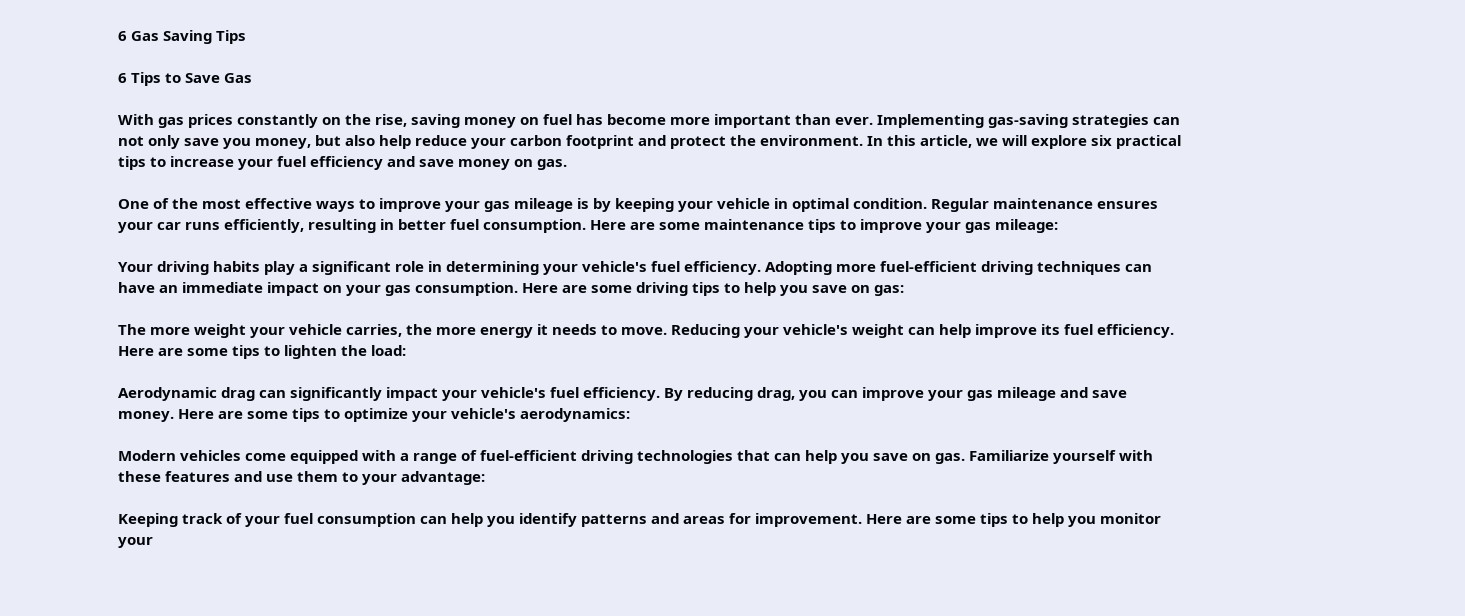6 Gas Saving Tips

6 Tips to Save Gas

With gas prices constantly on the rise, saving money on fuel has become more important than ever. Implementing gas-saving strategies can not only save you money, but also help reduce your carbon footprint and protect the environment. In this article, we will explore six practical tips to increase your fuel efficiency and save money on gas.

One of the most effective ways to improve your gas mileage is by keeping your vehicle in optimal condition. Regular maintenance ensures your car runs efficiently, resulting in better fuel consumption. Here are some maintenance tips to improve your gas mileage:

Your driving habits play a significant role in determining your vehicle's fuel efficiency. Adopting more fuel-efficient driving techniques can have an immediate impact on your gas consumption. Here are some driving tips to help you save on gas:

The more weight your vehicle carries, the more energy it needs to move. Reducing your vehicle's weight can help improve its fuel efficiency. Here are some tips to lighten the load:

Aerodynamic drag can significantly impact your vehicle's fuel efficiency. By reducing drag, you can improve your gas mileage and save money. Here are some tips to optimize your vehicle's aerodynamics:

Modern vehicles come equipped with a range of fuel-efficient driving technologies that can help you save on gas. Familiarize yourself with these features and use them to your advantage:

Keeping track of your fuel consumption can help you identify patterns and areas for improvement. Here are some tips to help you monitor your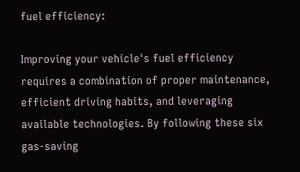fuel efficiency:

Improving your vehicle's fuel efficiency requires a combination of proper maintenance, efficient driving habits, and leveraging available technologies. By following these six gas-saving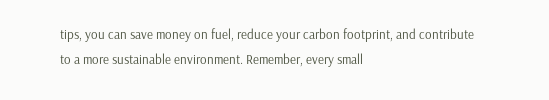tips, you can save money on fuel, reduce your carbon footprint, and contribute to a more sustainable environment. Remember, every small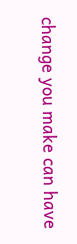change you make can have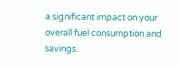a significant impact on your overall fuel consumption and savings.